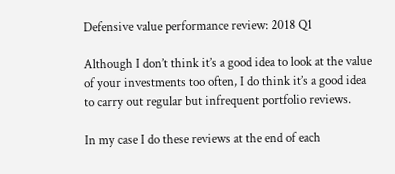Defensive value performance review: 2018 Q1

Although I don’t think it’s a good idea to look at the value of your investments too often, I do think it’s a good idea to carry out regular but infrequent portfolio reviews.

In my case I do these reviews at the end of each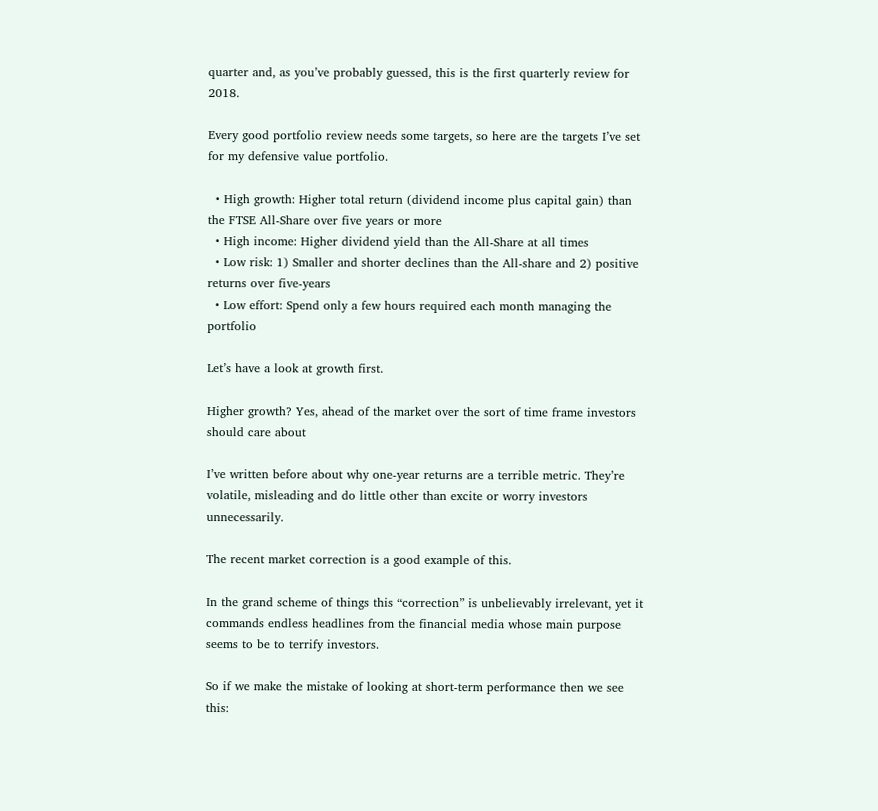quarter and, as you’ve probably guessed, this is the first quarterly review for 2018.

Every good portfolio review needs some targets, so here are the targets I’ve set for my defensive value portfolio.

  • High growth: Higher total return (dividend income plus capital gain) than the FTSE All-Share over five years or more
  • High income: Higher dividend yield than the All-Share at all times
  • Low risk: 1) Smaller and shorter declines than the All-share and 2) positive returns over five-years
  • Low effort: Spend only a few hours required each month managing the portfolio

Let’s have a look at growth first.

Higher growth? Yes, ahead of the market over the sort of time frame investors should care about

I’ve written before about why one-year returns are a terrible metric. They’re volatile, misleading and do little other than excite or worry investors unnecessarily.

The recent market correction is a good example of this.

In the grand scheme of things this “correction” is unbelievably irrelevant, yet it commands endless headlines from the financial media whose main purpose seems to be to terrify investors.

So if we make the mistake of looking at short-term performance then we see this: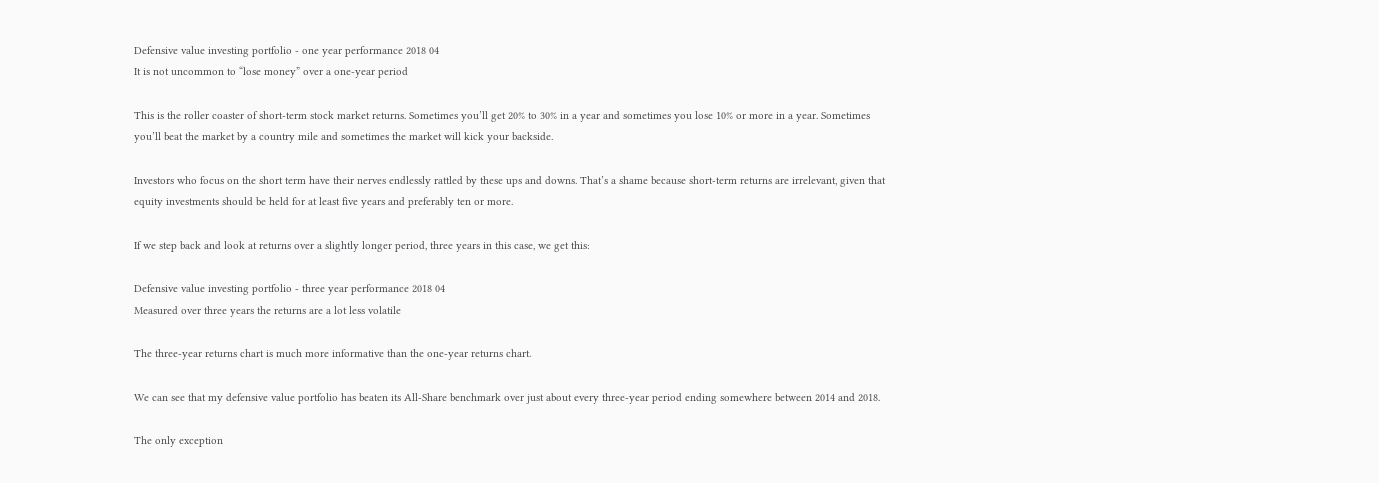Defensive value investing portfolio - one year performance 2018 04
It is not uncommon to “lose money” over a one-year period

This is the roller coaster of short-term stock market returns. Sometimes you’ll get 20% to 30% in a year and sometimes you lose 10% or more in a year. Sometimes you’ll beat the market by a country mile and sometimes the market will kick your backside.

Investors who focus on the short term have their nerves endlessly rattled by these ups and downs. That’s a shame because short-term returns are irrelevant, given that equity investments should be held for at least five years and preferably ten or more.

If we step back and look at returns over a slightly longer period, three years in this case, we get this:

Defensive value investing portfolio - three year performance 2018 04
Measured over three years the returns are a lot less volatile

The three-year returns chart is much more informative than the one-year returns chart.

We can see that my defensive value portfolio has beaten its All-Share benchmark over just about every three-year period ending somewhere between 2014 and 2018.

The only exception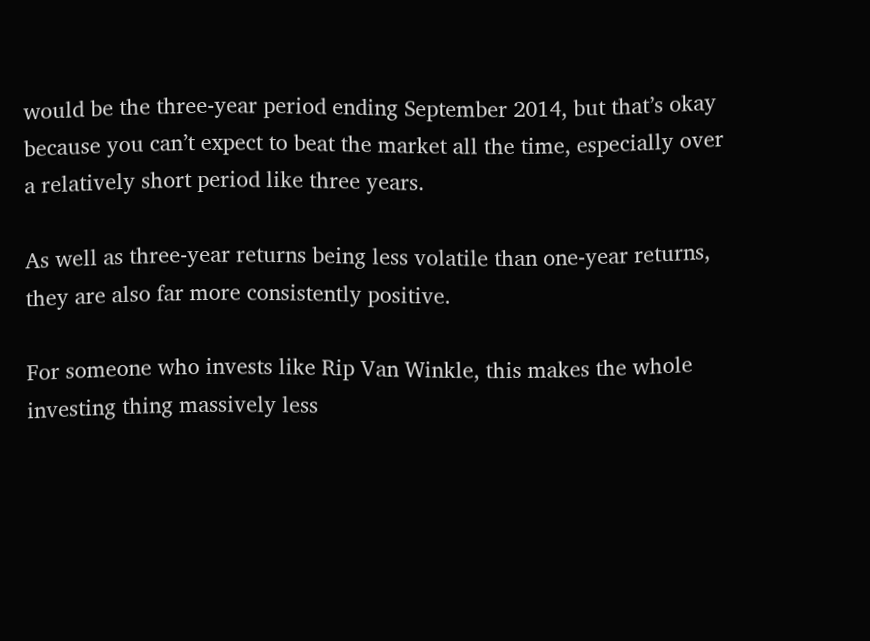would be the three-year period ending September 2014, but that’s okay because you can’t expect to beat the market all the time, especially over a relatively short period like three years.

As well as three-year returns being less volatile than one-year returns, they are also far more consistently positive.

For someone who invests like Rip Van Winkle, this makes the whole investing thing massively less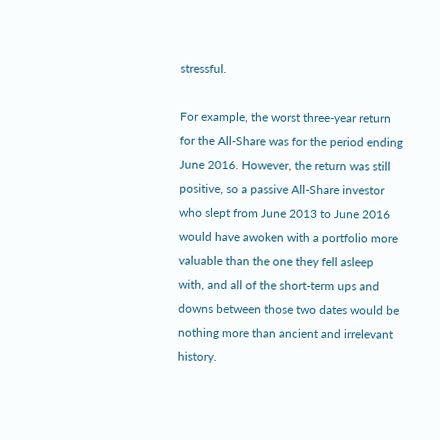stressful.

For example, the worst three-year return for the All-Share was for the period ending June 2016. However, the return was still positive, so a passive All-Share investor who slept from June 2013 to June 2016 would have awoken with a portfolio more valuable than the one they fell asleep with, and all of the short-term ups and downs between those two dates would be nothing more than ancient and irrelevant history.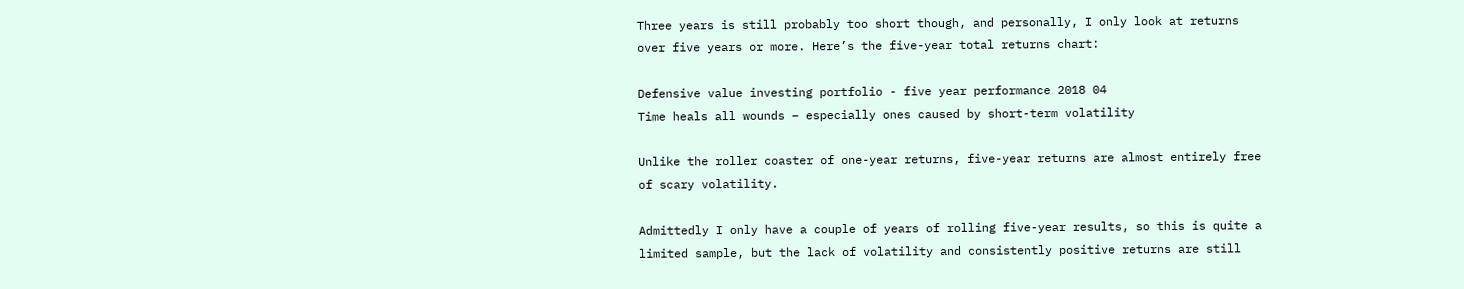Three years is still probably too short though, and personally, I only look at returns over five years or more. Here’s the five-year total returns chart:

Defensive value investing portfolio - five year performance 2018 04
Time heals all wounds – especially ones caused by short-term volatility

Unlike the roller coaster of one-year returns, five-year returns are almost entirely free of scary volatility.

Admittedly I only have a couple of years of rolling five-year results, so this is quite a limited sample, but the lack of volatility and consistently positive returns are still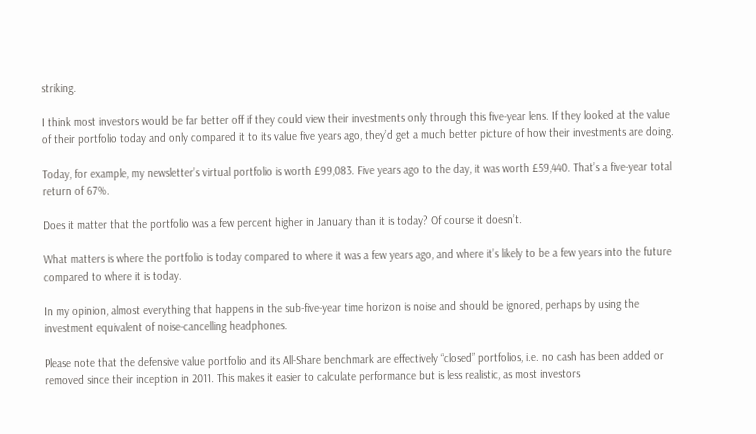striking.

I think most investors would be far better off if they could view their investments only through this five-year lens. If they looked at the value of their portfolio today and only compared it to its value five years ago, they’d get a much better picture of how their investments are doing.

Today, for example, my newsletter’s virtual portfolio is worth £99,083. Five years ago to the day, it was worth £59,440. That’s a five-year total return of 67%.

Does it matter that the portfolio was a few percent higher in January than it is today? Of course it doesn’t.

What matters is where the portfolio is today compared to where it was a few years ago, and where it’s likely to be a few years into the future compared to where it is today.

In my opinion, almost everything that happens in the sub-five-year time horizon is noise and should be ignored, perhaps by using the investment equivalent of noise-cancelling headphones.

Please note that the defensive value portfolio and its All-Share benchmark are effectively “closed” portfolios, i.e. no cash has been added or removed since their inception in 2011. This makes it easier to calculate performance but is less realistic, as most investors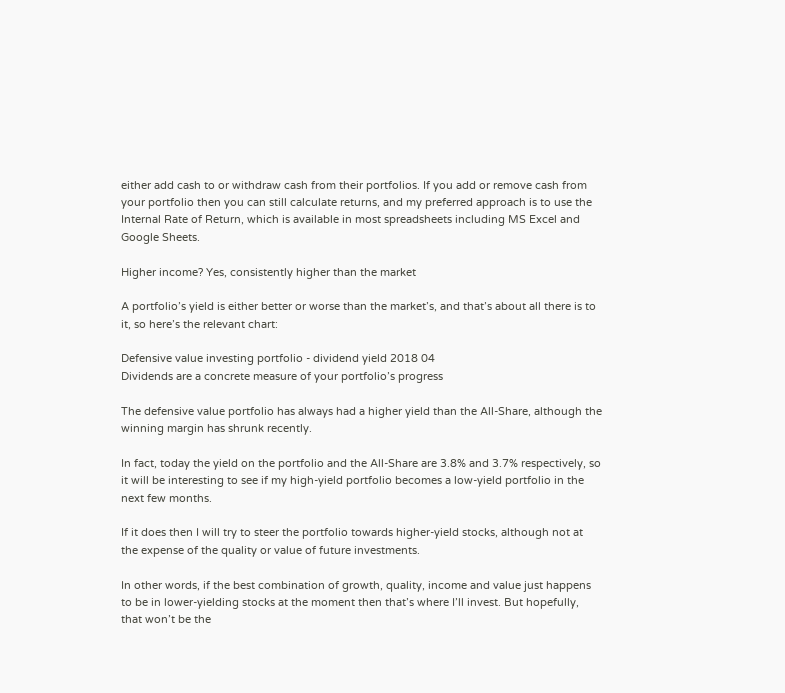either add cash to or withdraw cash from their portfolios. If you add or remove cash from your portfolio then you can still calculate returns, and my preferred approach is to use the Internal Rate of Return, which is available in most spreadsheets including MS Excel and Google Sheets.

Higher income? Yes, consistently higher than the market

A portfolio’s yield is either better or worse than the market’s, and that’s about all there is to it, so here’s the relevant chart:

Defensive value investing portfolio - dividend yield 2018 04
Dividends are a concrete measure of your portfolio’s progress

The defensive value portfolio has always had a higher yield than the All-Share, although the winning margin has shrunk recently.

In fact, today the yield on the portfolio and the All-Share are 3.8% and 3.7% respectively, so it will be interesting to see if my high-yield portfolio becomes a low-yield portfolio in the next few months.

If it does then I will try to steer the portfolio towards higher-yield stocks, although not at the expense of the quality or value of future investments.

In other words, if the best combination of growth, quality, income and value just happens to be in lower-yielding stocks at the moment then that’s where I’ll invest. But hopefully, that won’t be the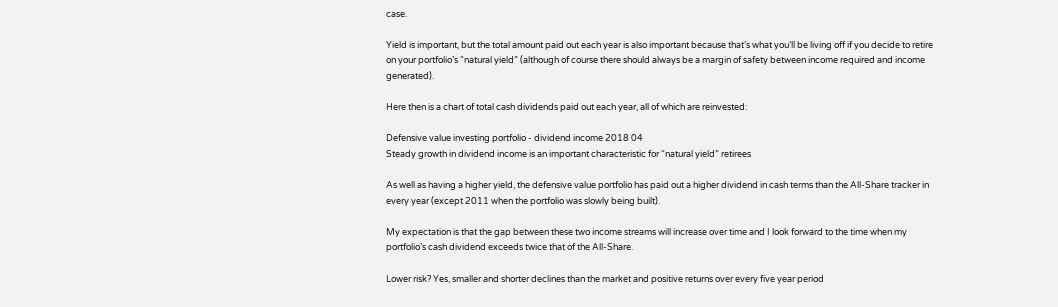case.

Yield is important, but the total amount paid out each year is also important because that’s what you’ll be living off if you decide to retire on your portfolio’s “natural yield” (although of course there should always be a margin of safety between income required and income generated).

Here then is a chart of total cash dividends paid out each year, all of which are reinvested:

Defensive value investing portfolio - dividend income 2018 04
Steady growth in dividend income is an important characteristic for “natural yield” retirees

As well as having a higher yield, the defensive value portfolio has paid out a higher dividend in cash terms than the All-Share tracker in every year (except 2011 when the portfolio was slowly being built).

My expectation is that the gap between these two income streams will increase over time and I look forward to the time when my portfolio’s cash dividend exceeds twice that of the All-Share.

Lower risk? Yes, smaller and shorter declines than the market and positive returns over every five year period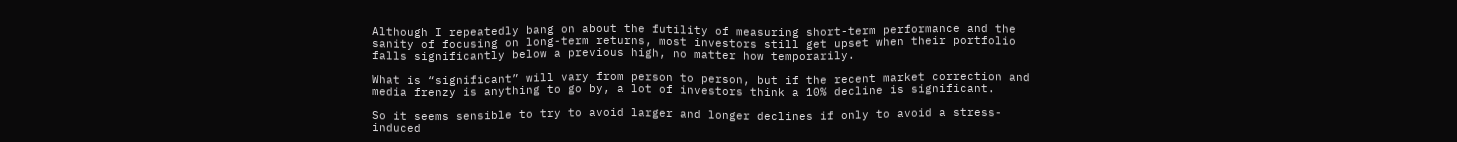Although I repeatedly bang on about the futility of measuring short-term performance and the sanity of focusing on long-term returns, most investors still get upset when their portfolio falls significantly below a previous high, no matter how temporarily.

What is “significant” will vary from person to person, but if the recent market correction and media frenzy is anything to go by, a lot of investors think a 10% decline is significant.

So it seems sensible to try to avoid larger and longer declines if only to avoid a stress-induced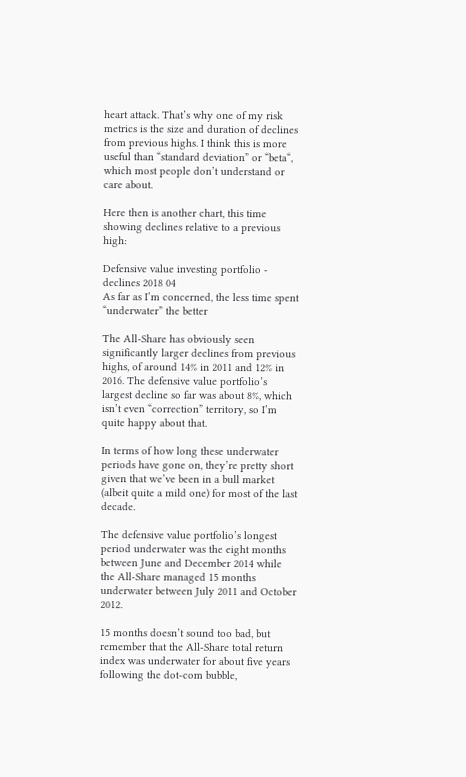heart attack. That’s why one of my risk metrics is the size and duration of declines from previous highs. I think this is more useful than “standard deviation” or “beta“, which most people don’t understand or care about.

Here then is another chart, this time showing declines relative to a previous high:

Defensive value investing portfolio - declines 2018 04
As far as I’m concerned, the less time spent “underwater” the better

The All-Share has obviously seen significantly larger declines from previous highs, of around 14% in 2011 and 12% in 2016. The defensive value portfolio’s largest decline so far was about 8%, which isn’t even “correction” territory, so I’m quite happy about that.

In terms of how long these underwater periods have gone on, they’re pretty short given that we’ve been in a bull market (albeit quite a mild one) for most of the last decade.

The defensive value portfolio’s longest period underwater was the eight months between June and December 2014 while the All-Share managed 15 months underwater between July 2011 and October 2012.

15 months doesn’t sound too bad, but remember that the All-Share total return index was underwater for about five years following the dot-com bubble,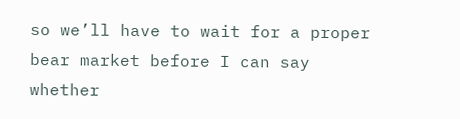so we’ll have to wait for a proper bear market before I can say whether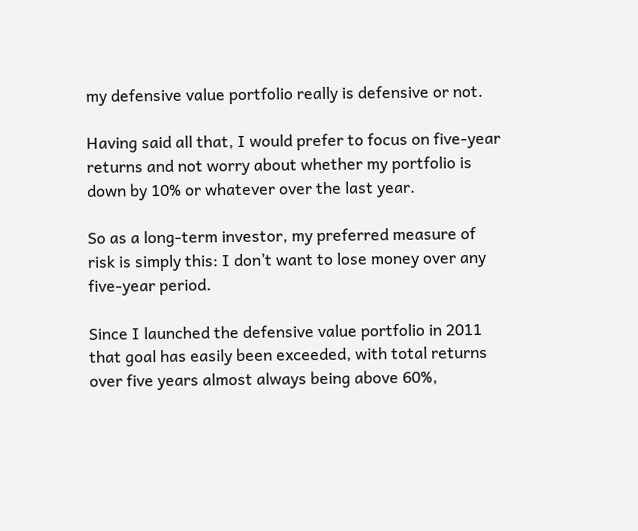my defensive value portfolio really is defensive or not.

Having said all that, I would prefer to focus on five-year returns and not worry about whether my portfolio is down by 10% or whatever over the last year.

So as a long-term investor, my preferred measure of risk is simply this: I don’t want to lose money over any five-year period.

Since I launched the defensive value portfolio in 2011 that goal has easily been exceeded, with total returns over five years almost always being above 60%,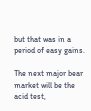but that was in a period of easy gains.

The next major bear market will be the acid test,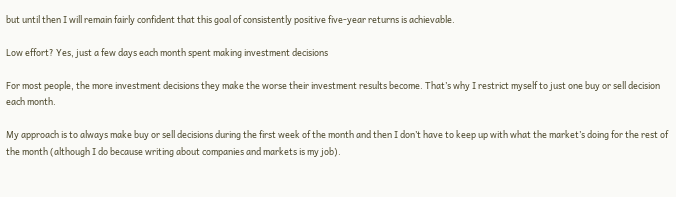but until then I will remain fairly confident that this goal of consistently positive five-year returns is achievable.

Low effort? Yes, just a few days each month spent making investment decisions

For most people, the more investment decisions they make the worse their investment results become. That’s why I restrict myself to just one buy or sell decision each month.

My approach is to always make buy or sell decisions during the first week of the month and then I don’t have to keep up with what the market’s doing for the rest of the month (although I do because writing about companies and markets is my job).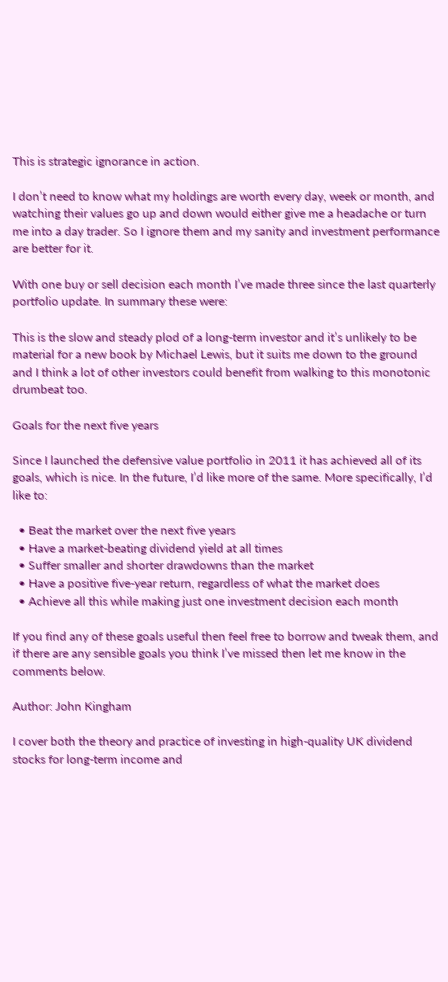This is strategic ignorance in action.

I don’t need to know what my holdings are worth every day, week or month, and watching their values go up and down would either give me a headache or turn me into a day trader. So I ignore them and my sanity and investment performance are better for it.

With one buy or sell decision each month I’ve made three since the last quarterly portfolio update. In summary these were:

This is the slow and steady plod of a long-term investor and it’s unlikely to be material for a new book by Michael Lewis, but it suits me down to the ground and I think a lot of other investors could benefit from walking to this monotonic drumbeat too.

Goals for the next five years

Since I launched the defensive value portfolio in 2011 it has achieved all of its goals, which is nice. In the future, I’d like more of the same. More specifically, I’d like to:

  • Beat the market over the next five years
  • Have a market-beating dividend yield at all times
  • Suffer smaller and shorter drawdowns than the market
  • Have a positive five-year return, regardless of what the market does
  • Achieve all this while making just one investment decision each month

If you find any of these goals useful then feel free to borrow and tweak them, and if there are any sensible goals you think I’ve missed then let me know in the comments below.

Author: John Kingham

I cover both the theory and practice of investing in high-quality UK dividend stocks for long-term income and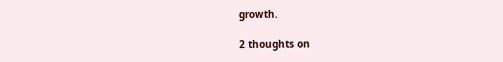growth.

2 thoughts on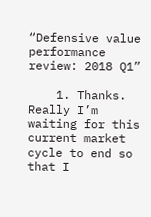“Defensive value performance review: 2018 Q1”

    1. Thanks. Really I’m waiting for this current market cycle to end so that I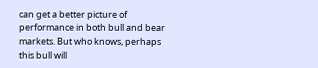can get a better picture of performance in both bull and bear markets. But who knows, perhaps this bull will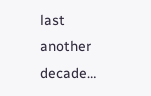last another decade…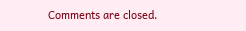Comments are closed.